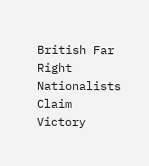British Far Right Nationalists Claim Victory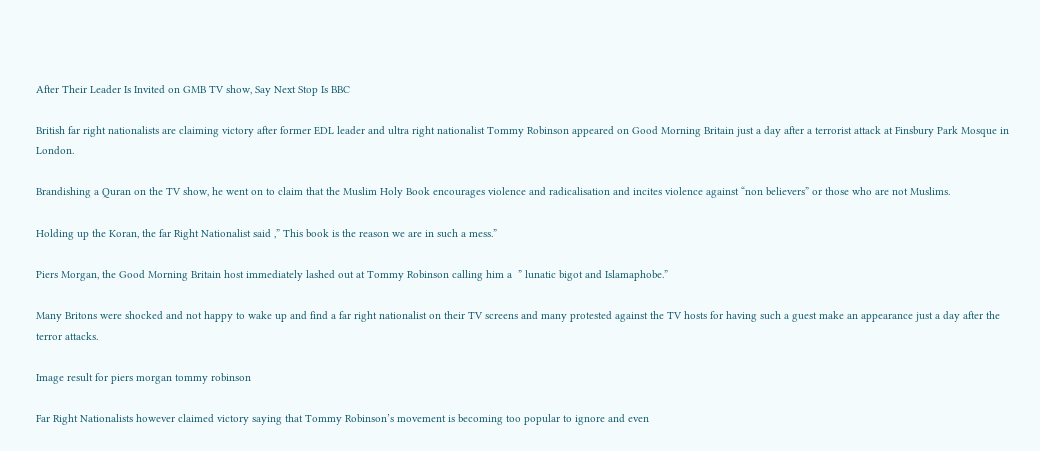After Their Leader Is Invited on GMB TV show, Say Next Stop Is BBC

British far right nationalists are claiming victory after former EDL leader and ultra right nationalist Tommy Robinson appeared on Good Morning Britain just a day after a terrorist attack at Finsbury Park Mosque in London.

Brandishing a Quran on the TV show, he went on to claim that the Muslim Holy Book encourages violence and radicalisation and incites violence against “non believers” or those who are not Muslims.

Holding up the Koran, the far Right Nationalist said ,” This book is the reason we are in such a mess.”

Piers Morgan, the Good Morning Britain host immediately lashed out at Tommy Robinson calling him a  ” lunatic bigot and Islamaphobe.”

Many Britons were shocked and not happy to wake up and find a far right nationalist on their TV screens and many protested against the TV hosts for having such a guest make an appearance just a day after the terror attacks.

Image result for piers morgan tommy robinson

Far Right Nationalists however claimed victory saying that Tommy Robinson’s movement is becoming too popular to ignore and even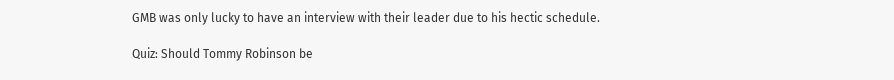GMB was only lucky to have an interview with their leader due to his hectic schedule.

Quiz: Should Tommy Robinson be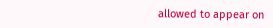allowed to appear on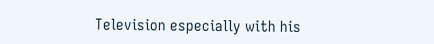Television especially with his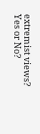extremist views? Yes or No?